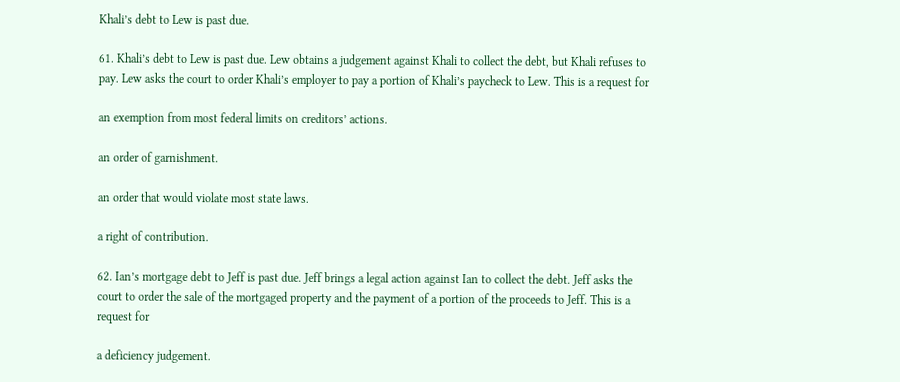Khali’s debt to Lew is past due.

61. Khali’s debt to Lew is past due. Lew obtains a judgement against Khali to collect the debt, but Khali refuses to pay. Lew asks the court to order Khali’s employer to pay a portion of Khali’s paycheck to Lew. This is a request for

an exemption from most federal limits on creditors’ actions.

an order of garnishment.

an order that would violate most state laws.

a right of contribution.

62. Ian’s mortgage debt to Jeff is past due. Jeff brings a legal action against Ian to collect the debt. Jeff asks the court to order the sale of the mortgaged property and the payment of a portion of the proceeds to Jeff. This is a request for

a deficiency judgement.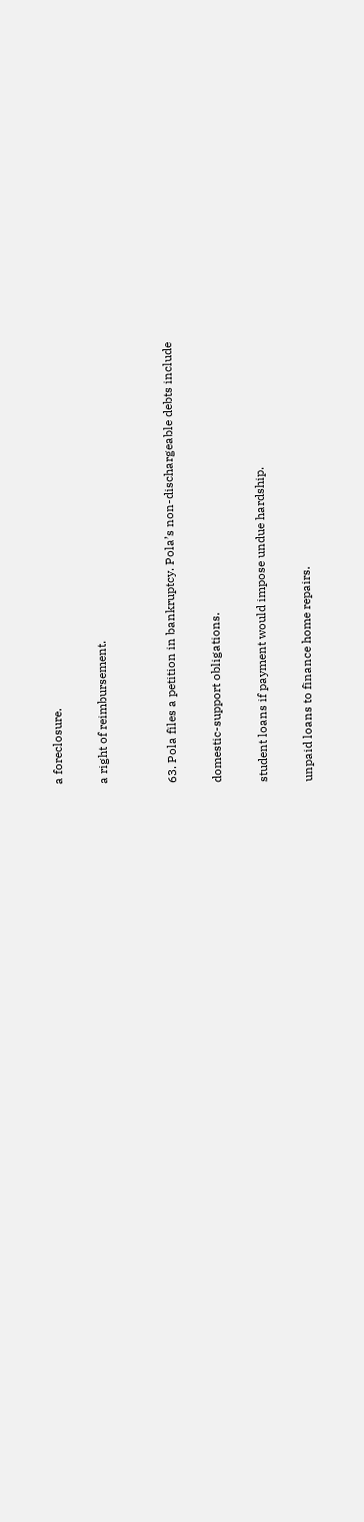a foreclosure.

a right of reimbursement.


63. Pola files a petition in bankruptcy. Pola’s non-dischargeable debts include

domestic-support obligations.

student loans if payment would impose undue hardship.

unpaid loans to finance home repairs.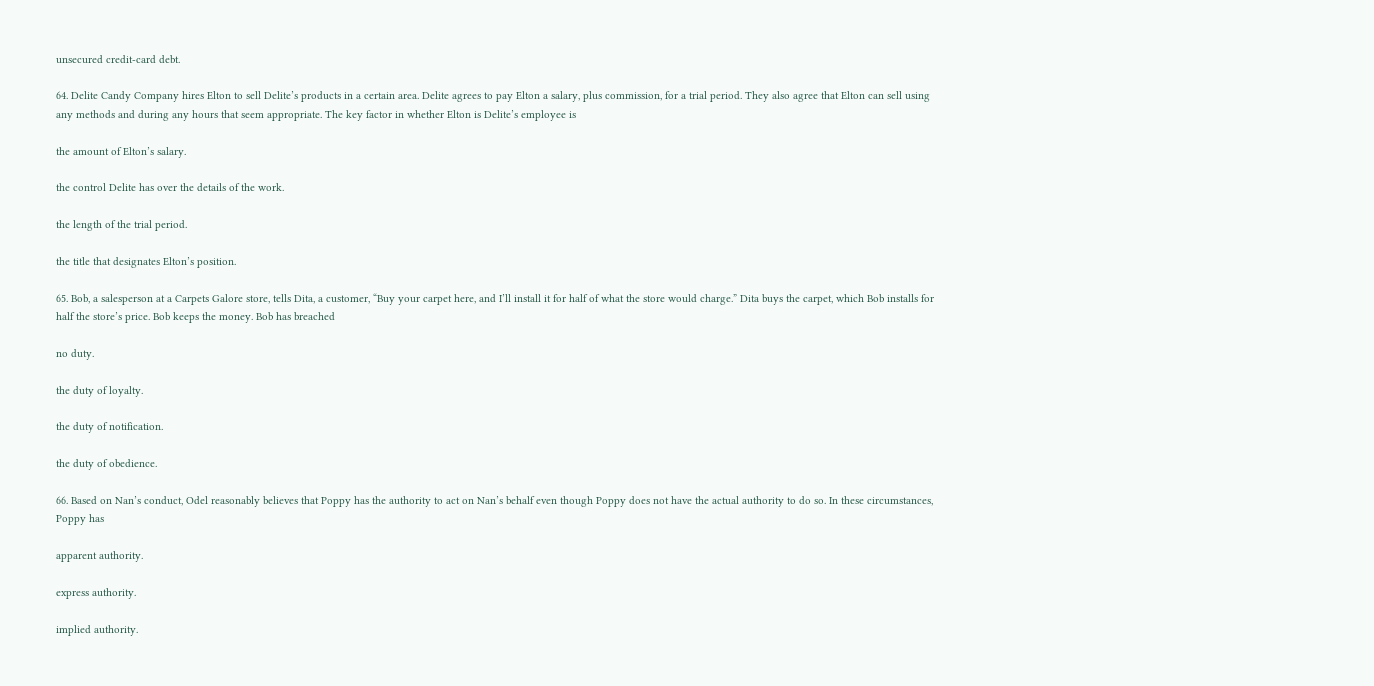unsecured credit-card debt.

64. Delite Candy Company hires Elton to sell Delite’s products in a certain area. Delite agrees to pay Elton a salary, plus commission, for a trial period. They also agree that Elton can sell using any methods and during any hours that seem appropriate. The key factor in whether Elton is Delite’s employee is

the amount of Elton’s salary.

the control Delite has over the details of the work.

the length of the trial period.

the title that designates Elton’s position.

65. Bob, a salesperson at a Carpets Galore store, tells Dita, a customer, “Buy your carpet here, and I’ll install it for half of what the store would charge.” Dita buys the carpet, which Bob installs for half the store’s price. Bob keeps the money. Bob has breached

no duty.

the duty of loyalty.

the duty of notification.

the duty of obedience.

66. Based on Nan’s conduct, Odel reasonably believes that Poppy has the authority to act on Nan’s behalf even though Poppy does not have the actual authority to do so. In these circumstances, Poppy has

apparent authority.

express authority.

implied authority.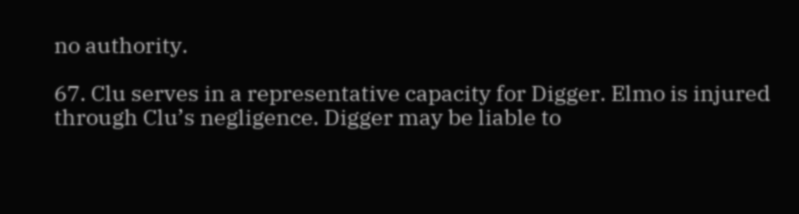no authority.

67. Clu serves in a representative capacity for Digger. Elmo is injured through Clu’s negligence. Digger may be liable to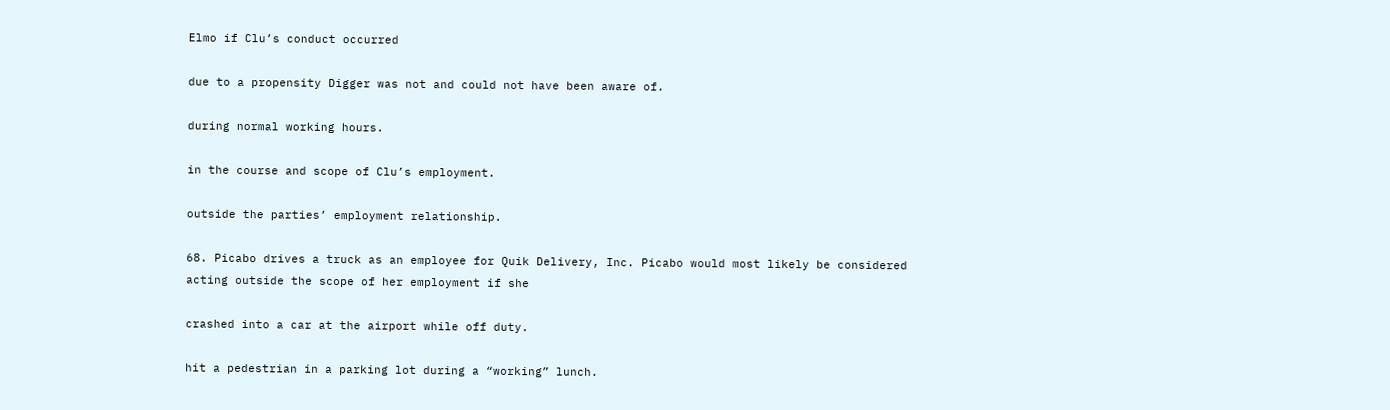Elmo if Clu’s conduct occurred

due to a propensity Digger was not and could not have been aware of.

during normal working hours.

in the course and scope of Clu’s employment.

outside the parties’ employment relationship.

68. Picabo drives a truck as an employee for Quik Delivery, Inc. Picabo would most likely be considered acting outside the scope of her employment if she

crashed into a car at the airport while off duty.

hit a pedestrian in a parking lot during a “working” lunch.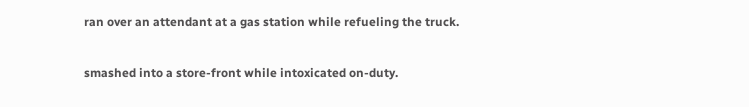ran over an attendant at a gas station while refueling the truck.

smashed into a store-front while intoxicated on-duty.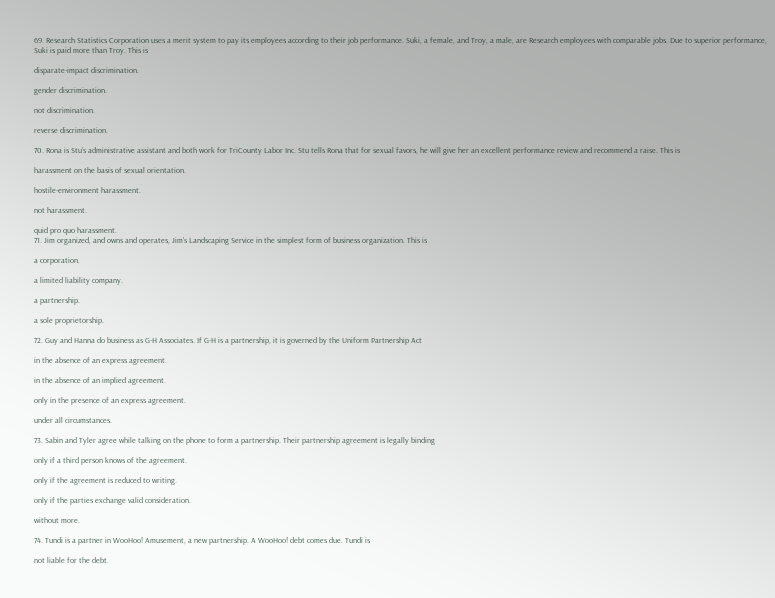69. Research Statistics Corporation uses a merit system to pay its employees according to their job performance. Suki, a female, and Troy, a male, are Research employees with comparable jobs. Due to superior performance, Suki is paid more than Troy. This is

disparate-impact discrimination.

gender discrimination.

not discrimination.

reverse discrimination.

70. Rona is Stu’s administrative assistant and both work for TriCounty Labor Inc. Stu tells Rona that for sexual favors, he will give her an excellent performance review and recommend a raise. This is

harassment on the basis of sexual orientation.

hostile-environment harassment.

not harassment.

quid pro quo harassment.
71. Jim organized, and owns and operates, Jim’s Landscaping Service in the simplest form of business organization. This is

a corporation.

a limited liability company.

a partnership.

a sole proprietorship.

72. Guy and Hanna do business as G-H Associates. If G-H is a partnership, it is governed by the Uniform Partnership Act

in the absence of an express agreement.

in the absence of an implied agreement.

only in the presence of an express agreement.

under all circumstances.

73. Sabin and Tyler agree while talking on the phone to form a partnership. Their partnership agreement is legally binding

only if a third person knows of the agreement.

only if the agreement is reduced to writing.

only if the parties exchange valid consideration.

without more.

74. Tundi is a partner in WooHoo! Amusement, a new partnership. A WooHoo! debt comes due. Tundi is

not liable for the debt.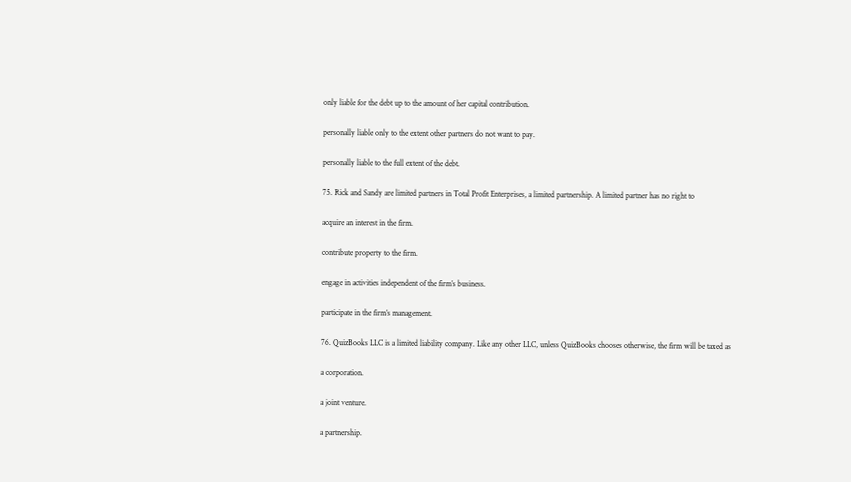only liable for the debt up to the amount of her capital contribution.

personally liable only to the extent other partners do not want to pay.

personally liable to the full extent of the debt.

75. Rick and Sandy are limited partners in Total Profit Enterprises, a limited partnership. A limited partner has no right to

acquire an interest in the firm.

contribute property to the firm.

engage in activities independent of the firm’s business.

participate in the firm’s management.

76. QuizBooks LLC is a limited liability company. Like any other LLC, unless QuizBooks chooses otherwise, the firm will be taxed as

a corporation.

a joint venture.

a partnership.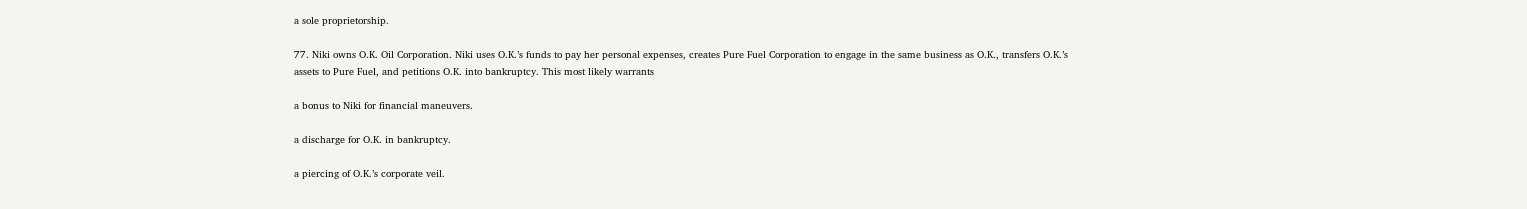a sole proprietorship.

77. Niki owns O.K. Oil Corporation. Niki uses O.K.’s funds to pay her personal expenses, creates Pure Fuel Corporation to engage in the same business as O.K., transfers O.K.’s assets to Pure Fuel, and petitions O.K. into bankruptcy. This most likely warrants

a bonus to Niki for financial maneuvers.

a discharge for O.K. in bankruptcy.

a piercing of O.K.’s corporate veil.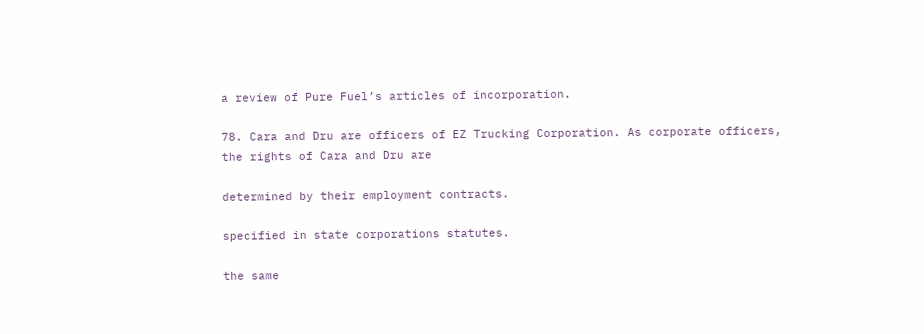a review of Pure Fuel’s articles of incorporation.

78. Cara and Dru are officers of EZ Trucking Corporation. As corporate officers, the rights of Cara and Dru are

determined by their employment contracts.

specified in state corporations statutes.

the same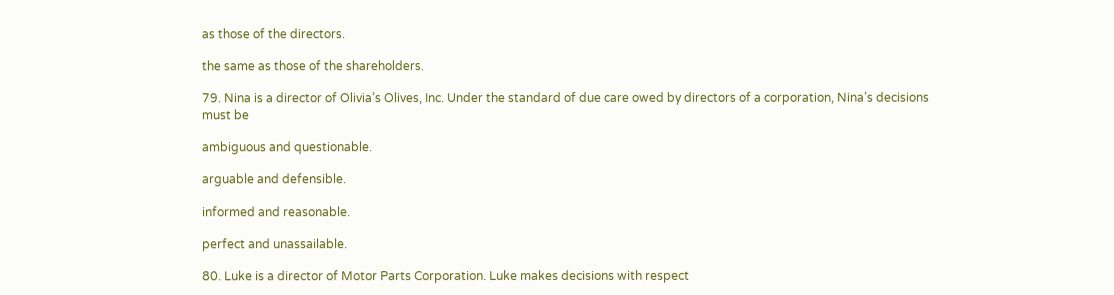as those of the directors.

the same as those of the shareholders.

79. Nina is a director of Olivia’s Olives, Inc. Under the standard of due care owed by directors of a corporation, Nina’s decisions must be

ambiguous and questionable.

arguable and defensible.

informed and reasonable.

perfect and unassailable.

80. Luke is a director of Motor Parts Corporation. Luke makes decisions with respect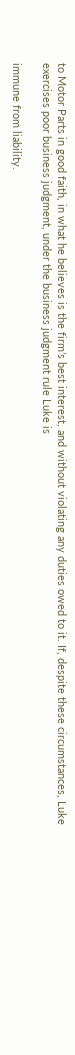to Motor Parts in good faith, in what he believes is the firm’s best interest, and without violating any duties owed to it. If, despite these circumstances, Luke exercises poor business judgment, under the business judgment rule Luke is

immune from liability.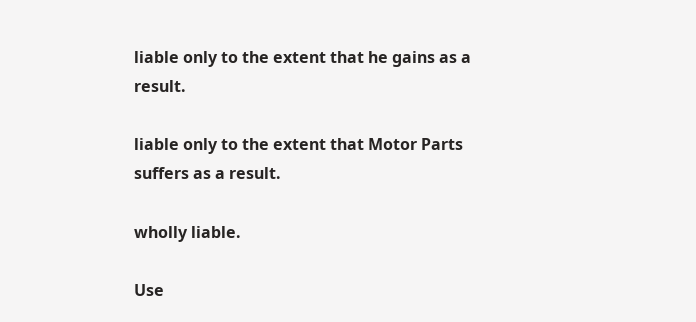liable only to the extent that he gains as a result.

liable only to the extent that Motor Parts suffers as a result.

wholly liable.

Use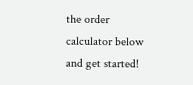the order calculator below and get started!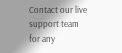Contact our live support team for any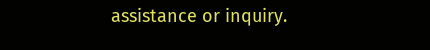assistance or inquiry.